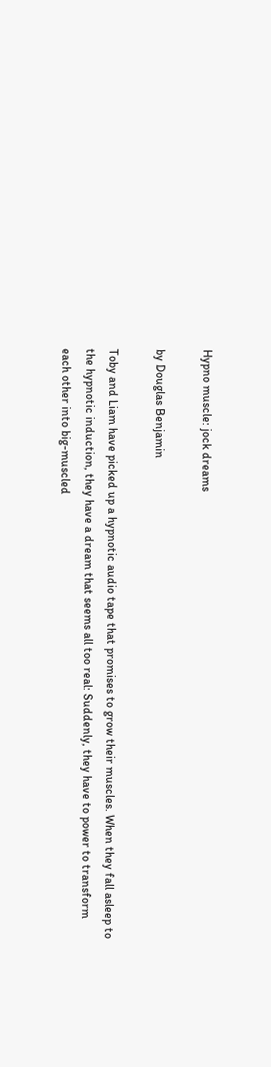Hypno muscle: jock dreams

by Douglas Benjamin

Toby and Liam have picked up a hypnotic audio tape that promises to grow their muscles. When they fall asleep to the hypnotic induction, they have a dream that seems all too real: Suddenly, they have to power to transform each other into big-muscled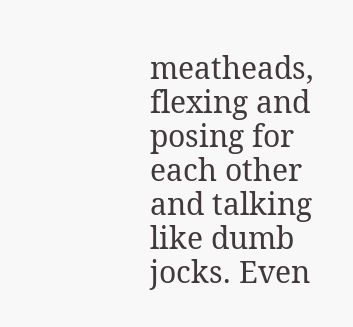meatheads, flexing and posing for each other and talking like dumb jocks. Even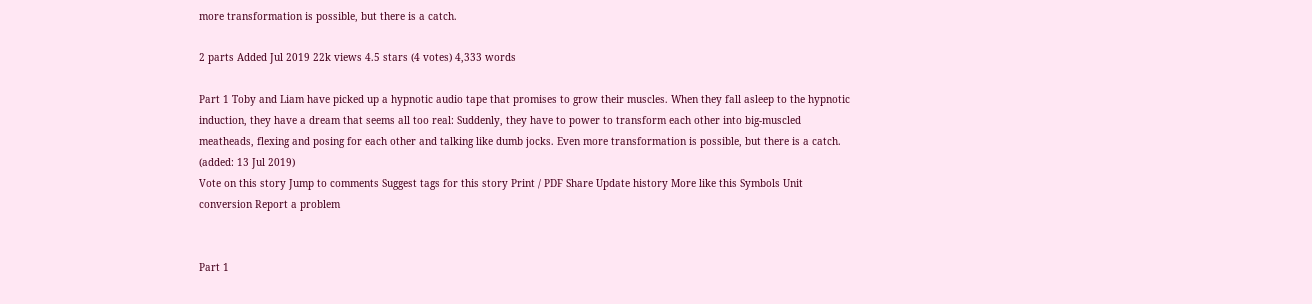more transformation is possible, but there is a catch.

2 parts Added Jul 2019 22k views 4.5 stars (4 votes) 4,333 words

Part 1 Toby and Liam have picked up a hypnotic audio tape that promises to grow their muscles. When they fall asleep to the hypnotic induction, they have a dream that seems all too real: Suddenly, they have to power to transform each other into big-muscled meatheads, flexing and posing for each other and talking like dumb jocks. Even more transformation is possible, but there is a catch. (added: 13 Jul 2019)
Vote on this story Jump to comments Suggest tags for this story Print / PDF Share Update history More like this Symbols Unit conversion Report a problem


Part 1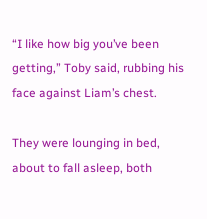“I like how big you’ve been getting,” Toby said, rubbing his face against Liam’s chest.

They were lounging in bed, about to fall asleep, both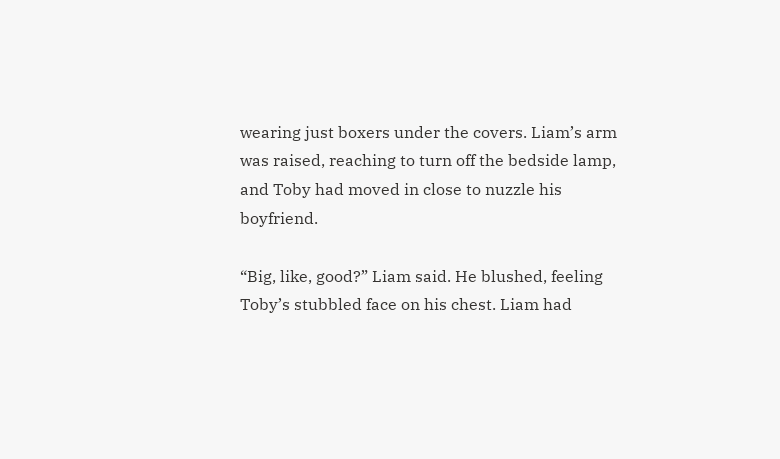wearing just boxers under the covers. Liam’s arm was raised, reaching to turn off the bedside lamp, and Toby had moved in close to nuzzle his boyfriend.

“Big, like, good?” Liam said. He blushed, feeling Toby’s stubbled face on his chest. Liam had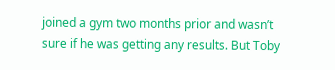joined a gym two months prior and wasn’t sure if he was getting any results. But Toby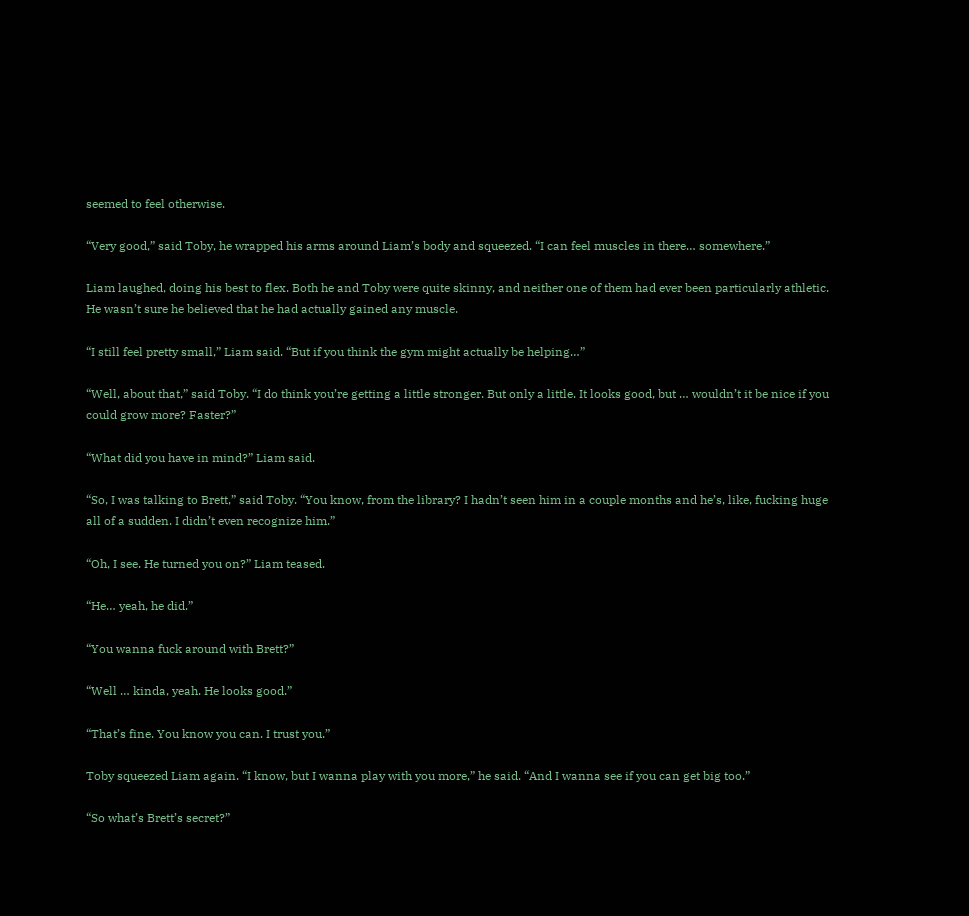seemed to feel otherwise.

“Very good,” said Toby, he wrapped his arms around Liam’s body and squeezed. “I can feel muscles in there… somewhere.”

Liam laughed, doing his best to flex. Both he and Toby were quite skinny, and neither one of them had ever been particularly athletic. He wasn’t sure he believed that he had actually gained any muscle.

“I still feel pretty small,” Liam said. “But if you think the gym might actually be helping…”

“Well, about that,” said Toby. “I do think you’re getting a little stronger. But only a little. It looks good, but … wouldn’t it be nice if you could grow more? Faster?”

“What did you have in mind?” Liam said.

“So, I was talking to Brett,” said Toby. “You know, from the library? I hadn’t seen him in a couple months and he’s, like, fucking huge all of a sudden. I didn’t even recognize him.”

“Oh, I see. He turned you on?” Liam teased.

“He… yeah, he did.”

“You wanna fuck around with Brett?”

“Well … kinda, yeah. He looks good.”

“That’s fine. You know you can. I trust you.”

Toby squeezed Liam again. “I know, but I wanna play with you more,” he said. “And I wanna see if you can get big too.”

“So what’s Brett’s secret?”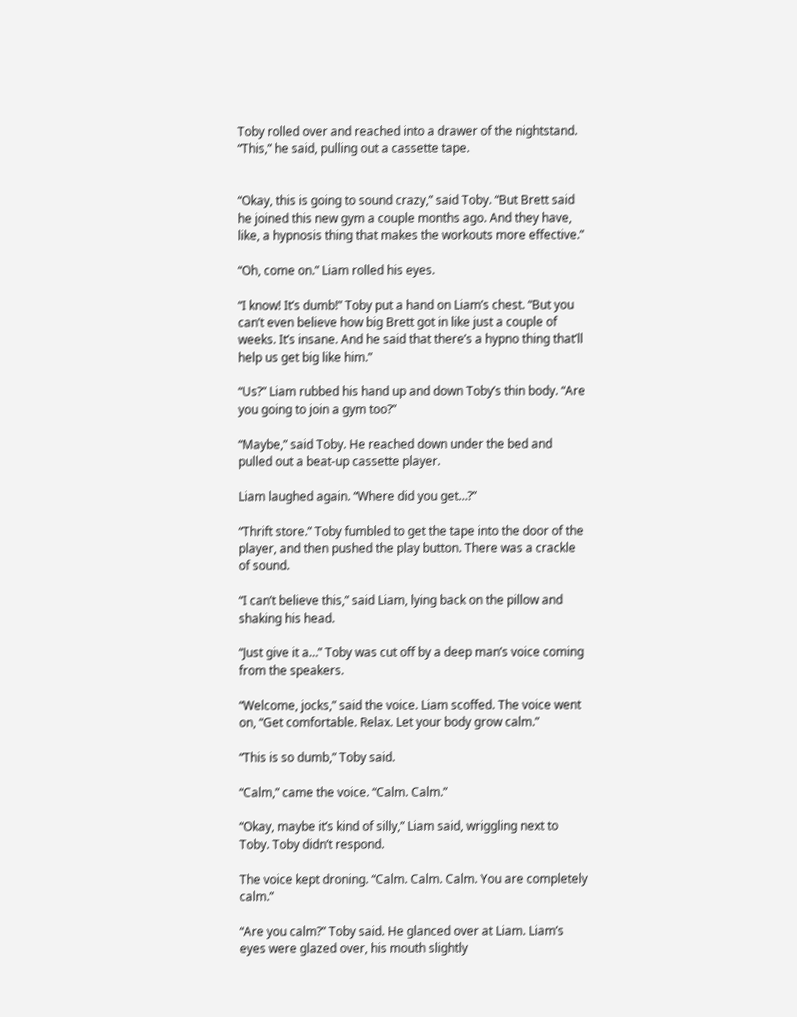Toby rolled over and reached into a drawer of the nightstand. “This,” he said, pulling out a cassette tape.


“Okay, this is going to sound crazy,” said Toby. “But Brett said he joined this new gym a couple months ago. And they have, like, a hypnosis thing that makes the workouts more effective.”

“Oh, come on.” Liam rolled his eyes.

“I know! It’s dumb!” Toby put a hand on Liam’s chest. “But you can’t even believe how big Brett got in like just a couple of weeks. It’s insane. And he said that there’s a hypno thing that’ll help us get big like him.”

“Us?” Liam rubbed his hand up and down Toby’s thin body. “Are you going to join a gym too?”

“Maybe,” said Toby. He reached down under the bed and pulled out a beat-up cassette player.

Liam laughed again. “Where did you get…?”

“Thrift store.” Toby fumbled to get the tape into the door of the player, and then pushed the play button. There was a crackle of sound.

“I can’t believe this,” said Liam, lying back on the pillow and shaking his head.

“Just give it a…” Toby was cut off by a deep man’s voice coming from the speakers.

“Welcome, jocks,” said the voice. Liam scoffed. The voice went on, “Get comfortable. Relax. Let your body grow calm.”

“This is so dumb,” Toby said.

“Calm,” came the voice. “Calm. Calm.”

“Okay, maybe it’s kind of silly,” Liam said, wriggling next to Toby. Toby didn’t respond.

The voice kept droning. “Calm. Calm. Calm. You are completely calm.”

“Are you calm?” Toby said. He glanced over at Liam. Liam’s eyes were glazed over, his mouth slightly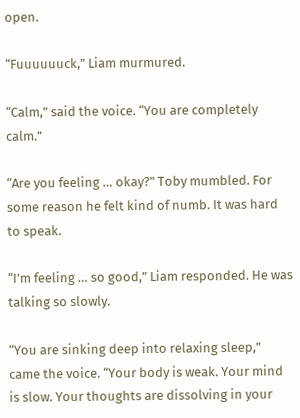open.

“Fuuuuuuck,” Liam murmured.

“Calm,” said the voice. “You are completely calm.”

“Are you feeling … okay?” Toby mumbled. For some reason he felt kind of numb. It was hard to speak.

“I’m feeling … so good,” Liam responded. He was talking so slowly.

“You are sinking deep into relaxing sleep,” came the voice. “Your body is weak. Your mind is slow. Your thoughts are dissolving in your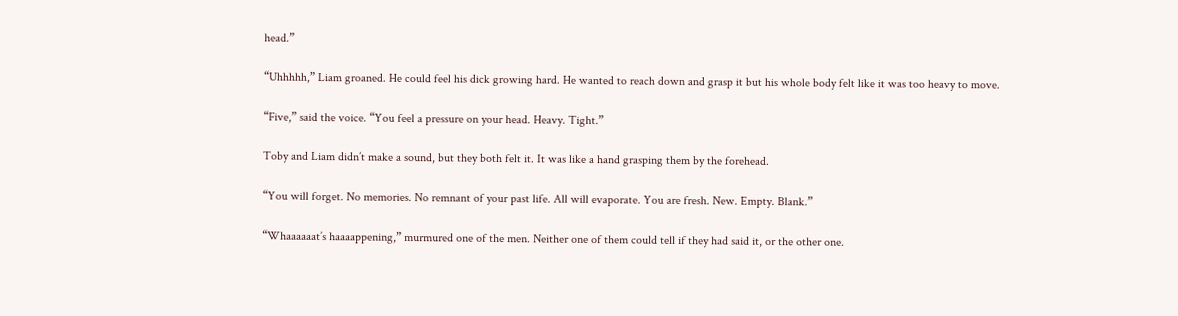head.”

“Uhhhhh,” Liam groaned. He could feel his dick growing hard. He wanted to reach down and grasp it but his whole body felt like it was too heavy to move.

“Five,” said the voice. “You feel a pressure on your head. Heavy. Tight.”

Toby and Liam didn’t make a sound, but they both felt it. It was like a hand grasping them by the forehead.

“You will forget. No memories. No remnant of your past life. All will evaporate. You are fresh. New. Empty. Blank.”

“Whaaaaaat’s haaaappening,” murmured one of the men. Neither one of them could tell if they had said it, or the other one.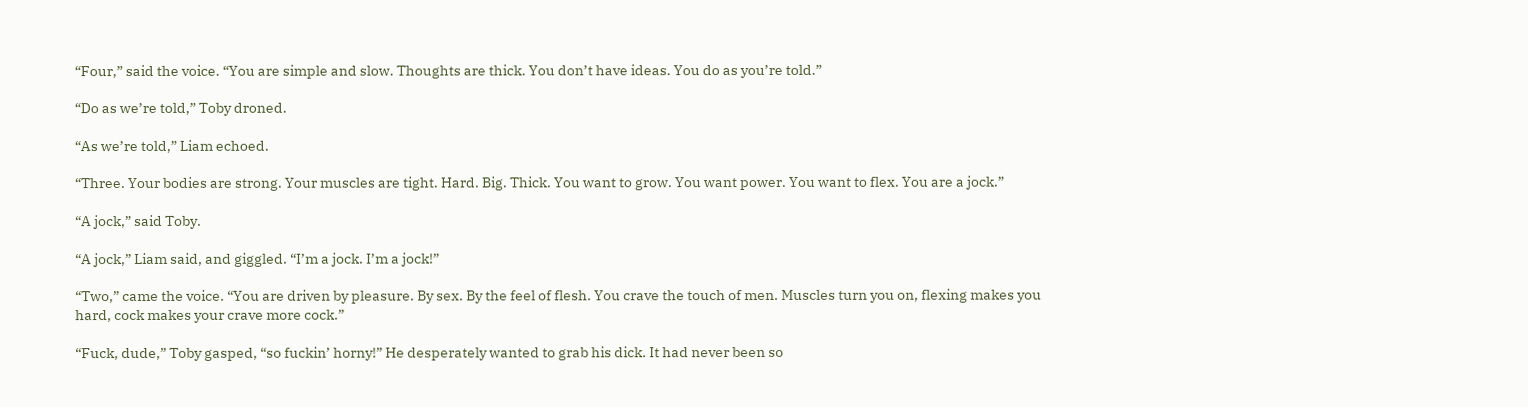“Four,” said the voice. “You are simple and slow. Thoughts are thick. You don’t have ideas. You do as you’re told.”

“Do as we’re told,” Toby droned.

“As we’re told,” Liam echoed.

“Three. Your bodies are strong. Your muscles are tight. Hard. Big. Thick. You want to grow. You want power. You want to flex. You are a jock.”

“A jock,” said Toby.

“A jock,” Liam said, and giggled. “I’m a jock. I’m a jock!”

“Two,” came the voice. “You are driven by pleasure. By sex. By the feel of flesh. You crave the touch of men. Muscles turn you on, flexing makes you hard, cock makes your crave more cock.”

“Fuck, dude,” Toby gasped, “so fuckin’ horny!” He desperately wanted to grab his dick. It had never been so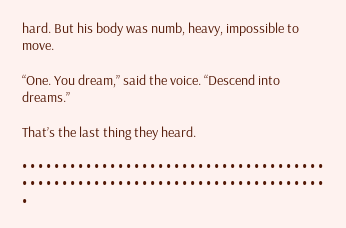hard. But his body was numb, heavy, impossible to move.

“One. You dream,” said the voice. “Descend into dreams.”

That’s the last thing they heard.

• • • • • • • • • • • • • • • • • • • • • • • • • • • • • • • • • • • • • • • • • • • • • • • • • • • • • • • • • • • • • • • • • • • • • • • • • • • • •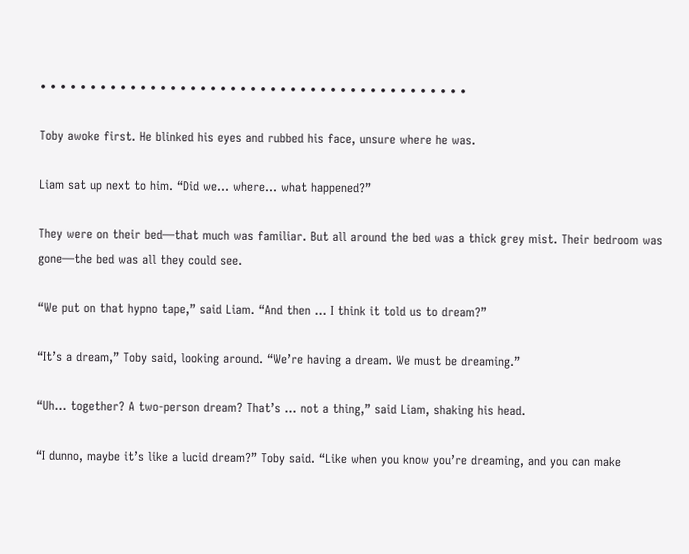• • • • • • • • • • • • • • • • • • • • • • • • • • • • • • • • • • • • • • • • • • •

Toby awoke first. He blinked his eyes and rubbed his face, unsure where he was.

Liam sat up next to him. “Did we… where… what happened?”

They were on their bed—that much was familiar. But all around the bed was a thick grey mist. Their bedroom was gone—the bed was all they could see.

“We put on that hypno tape,” said Liam. “And then … I think it told us to dream?”

“It’s a dream,” Toby said, looking around. “We’re having a dream. We must be dreaming.”

“Uh… together? A two-person dream? That’s … not a thing,” said Liam, shaking his head.

“I dunno, maybe it’s like a lucid dream?” Toby said. “Like when you know you’re dreaming, and you can make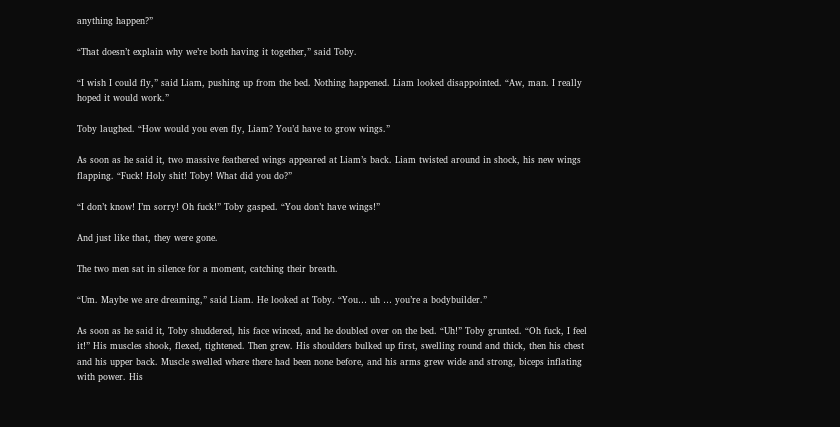anything happen?”

“That doesn’t explain why we’re both having it together,” said Toby.

“I wish I could fly,” said Liam, pushing up from the bed. Nothing happened. Liam looked disappointed. “Aw, man. I really hoped it would work.”

Toby laughed. “How would you even fly, Liam? You’d have to grow wings.”

As soon as he said it, two massive feathered wings appeared at Liam’s back. Liam twisted around in shock, his new wings flapping. “Fuck! Holy shit! Toby! What did you do?”

“I don’t know! I’m sorry! Oh fuck!” Toby gasped. “You don’t have wings!”

And just like that, they were gone.

The two men sat in silence for a moment, catching their breath.

“Um. Maybe we are dreaming,” said Liam. He looked at Toby. “You… uh … you’re a bodybuilder.”

As soon as he said it, Toby shuddered, his face winced, and he doubled over on the bed. “Uh!” Toby grunted. “Oh fuck, I feel it!” His muscles shook, flexed, tightened. Then grew. His shoulders bulked up first, swelling round and thick, then his chest and his upper back. Muscle swelled where there had been none before, and his arms grew wide and strong, biceps inflating with power. His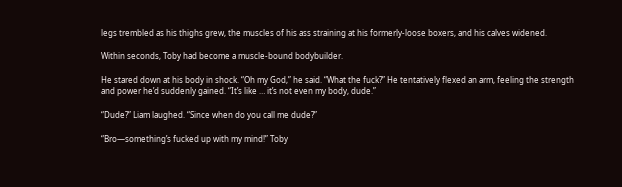legs trembled as his thighs grew, the muscles of his ass straining at his formerly-loose boxers, and his calves widened.

Within seconds, Toby had become a muscle-bound bodybuilder.

He stared down at his body in shock. “Oh my God,” he said. “What the fuck?” He tentatively flexed an arm, feeling the strength and power he’d suddenly gained. “It’s like … it’s not even my body, dude.”

“Dude?” Liam laughed. “Since when do you call me dude?”

“Bro—something’s fucked up with my mind!” Toby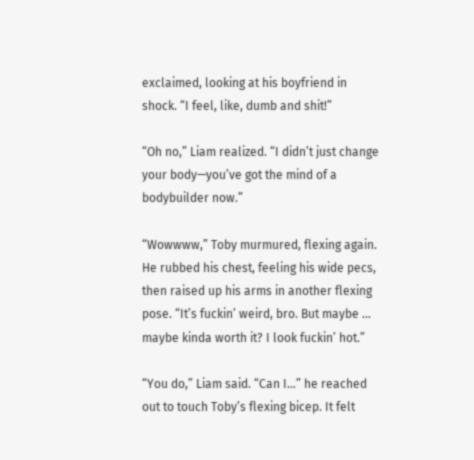exclaimed, looking at his boyfriend in shock. “I feel, like, dumb and shit!”

“Oh no,” Liam realized. “I didn’t just change your body—you’ve got the mind of a bodybuilder now.”

“Wowwww,” Toby murmured, flexing again. He rubbed his chest, feeling his wide pecs, then raised up his arms in another flexing pose. “It’s fuckin’ weird, bro. But maybe … maybe kinda worth it? I look fuckin’ hot.”

“You do,” Liam said. “Can I…” he reached out to touch Toby’s flexing bicep. It felt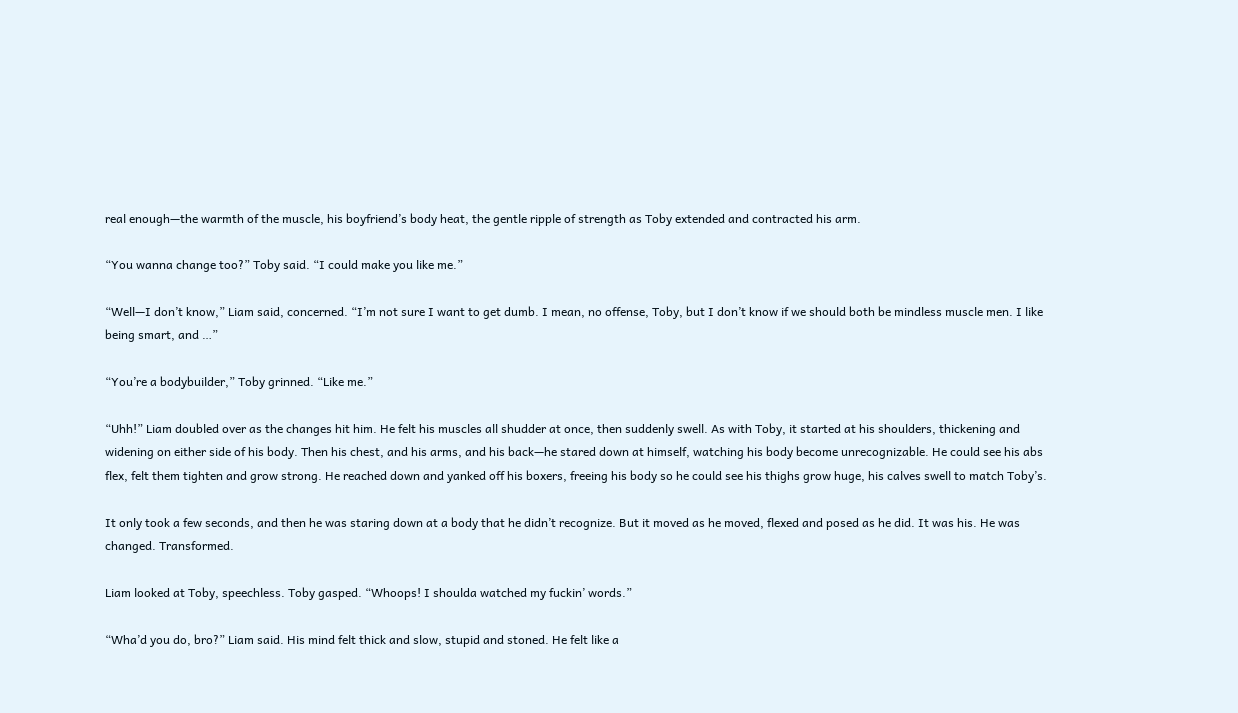real enough—the warmth of the muscle, his boyfriend’s body heat, the gentle ripple of strength as Toby extended and contracted his arm.

“You wanna change too?” Toby said. “I could make you like me.”

“Well—I don’t know,” Liam said, concerned. “I’m not sure I want to get dumb. I mean, no offense, Toby, but I don’t know if we should both be mindless muscle men. I like being smart, and …”

“You’re a bodybuilder,” Toby grinned. “Like me.”

“Uhh!” Liam doubled over as the changes hit him. He felt his muscles all shudder at once, then suddenly swell. As with Toby, it started at his shoulders, thickening and widening on either side of his body. Then his chest, and his arms, and his back—he stared down at himself, watching his body become unrecognizable. He could see his abs flex, felt them tighten and grow strong. He reached down and yanked off his boxers, freeing his body so he could see his thighs grow huge, his calves swell to match Toby’s.

It only took a few seconds, and then he was staring down at a body that he didn’t recognize. But it moved as he moved, flexed and posed as he did. It was his. He was changed. Transformed.

Liam looked at Toby, speechless. Toby gasped. “Whoops! I shoulda watched my fuckin’ words.”

“Wha’d you do, bro?” Liam said. His mind felt thick and slow, stupid and stoned. He felt like a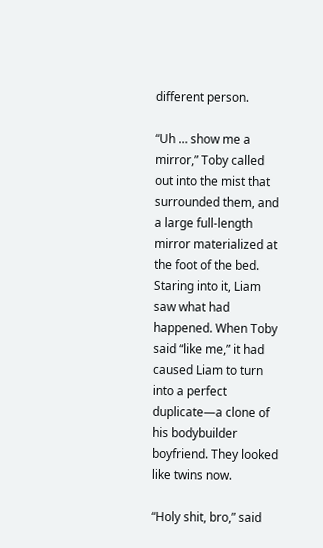different person.

“Uh … show me a mirror,” Toby called out into the mist that surrounded them, and a large full-length mirror materialized at the foot of the bed. Staring into it, Liam saw what had happened. When Toby said “like me,” it had caused Liam to turn into a perfect duplicate—a clone of his bodybuilder boyfriend. They looked like twins now.

“Holy shit, bro,” said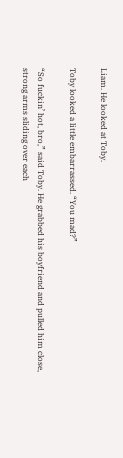Liam. He looked at Toby.

Toby looked a little embarrassed. “You mad?”

“So fuckin’ hot, bro,” said Toby. He grabbed his boyfriend and pulled him close, strong arms sliding over each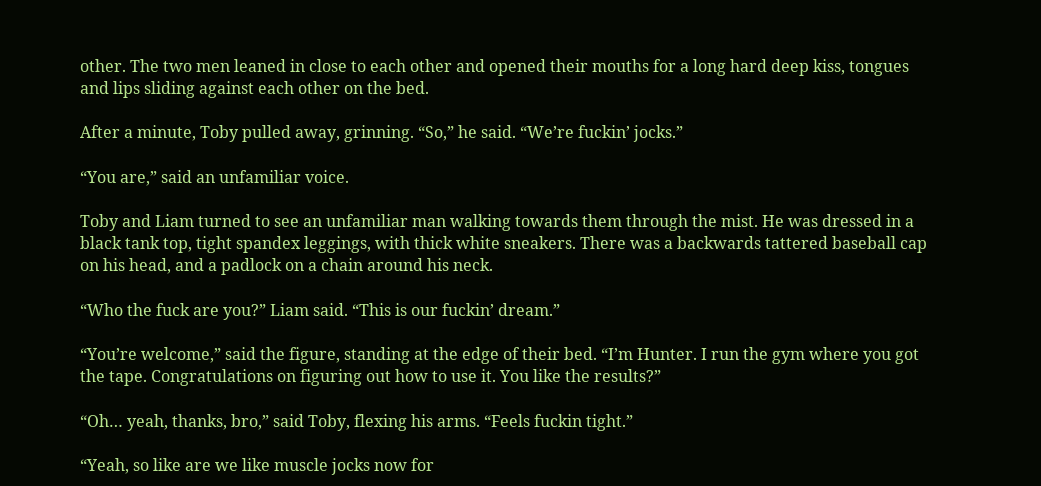other. The two men leaned in close to each other and opened their mouths for a long hard deep kiss, tongues and lips sliding against each other on the bed.

After a minute, Toby pulled away, grinning. “So,” he said. “We’re fuckin’ jocks.”

“You are,” said an unfamiliar voice.

Toby and Liam turned to see an unfamiliar man walking towards them through the mist. He was dressed in a black tank top, tight spandex leggings, with thick white sneakers. There was a backwards tattered baseball cap on his head, and a padlock on a chain around his neck.

“Who the fuck are you?” Liam said. “This is our fuckin’ dream.”

“You’re welcome,” said the figure, standing at the edge of their bed. “I’m Hunter. I run the gym where you got the tape. Congratulations on figuring out how to use it. You like the results?”

“Oh… yeah, thanks, bro,” said Toby, flexing his arms. “Feels fuckin tight.”

“Yeah, so like are we like muscle jocks now for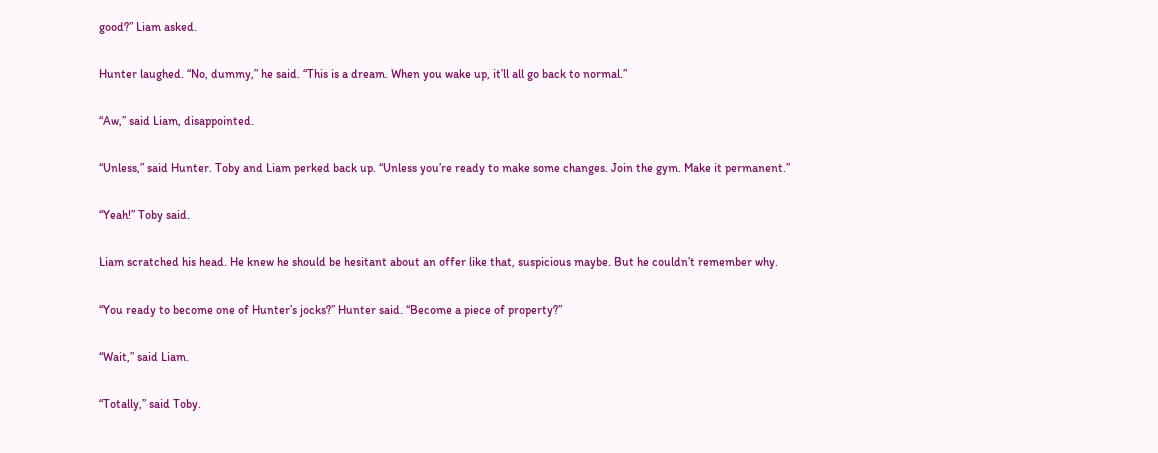good?” Liam asked.

Hunter laughed. “No, dummy,” he said. “This is a dream. When you wake up, it’ll all go back to normal.”

“Aw,” said Liam, disappointed.

“Unless,” said Hunter. Toby and Liam perked back up. “Unless you’re ready to make some changes. Join the gym. Make it permanent.”

“Yeah!” Toby said.

Liam scratched his head. He knew he should be hesitant about an offer like that, suspicious maybe. But he couldn’t remember why.

“You ready to become one of Hunter’s jocks?” Hunter said. “Become a piece of property?”

“Wait,” said Liam.

“Totally,” said Toby.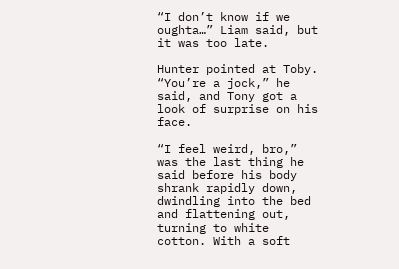“I don’t know if we oughta…” Liam said, but it was too late.

Hunter pointed at Toby. “You’re a jock,” he said, and Tony got a look of surprise on his face.

“I feel weird, bro,” was the last thing he said before his body shrank rapidly down, dwindling into the bed and flattening out, turning to white cotton. With a soft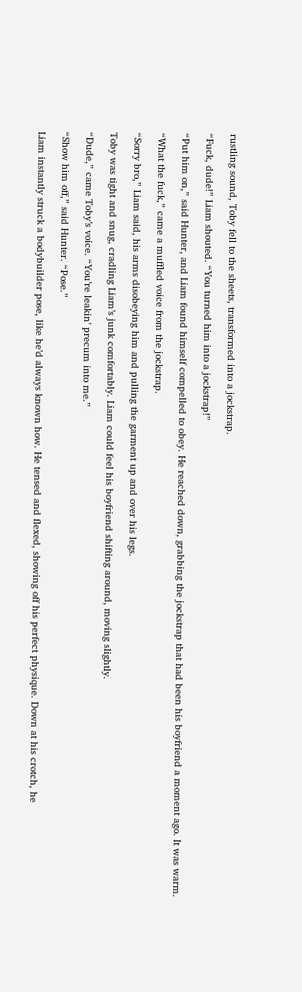rustling sound, Toby fell to the sheets, transformed into a jockstrap.

“Fuck, dude!” Liam shouted. “You turned him into a jockstrap!”

“Put him on,” said Hunter, and Liam found himself compelled to obey. He reached down, grabbing the jockstrap that had been his boyfriend a moment ago. It was warm.

“What the fuck,” came a muffled voice from the jockstrap.

“Sorry bro,” Liam said, his arms disobeying him and pulling the garment up and over his legs.

Toby was tight and snug, cradling Liam’s junk comfortably. Liam could feel his boyfriend shifting around, moving slightly.

“Dude,” came Toby’s voice. “You’re leakin’ precum into me.”

“Show him off,” said Hunter. “Pose.”

Liam instantly struck a bodybuilder pose, like he’d always known how. He tensed and flexed, showing off his perfect physique. Down at his crotch, he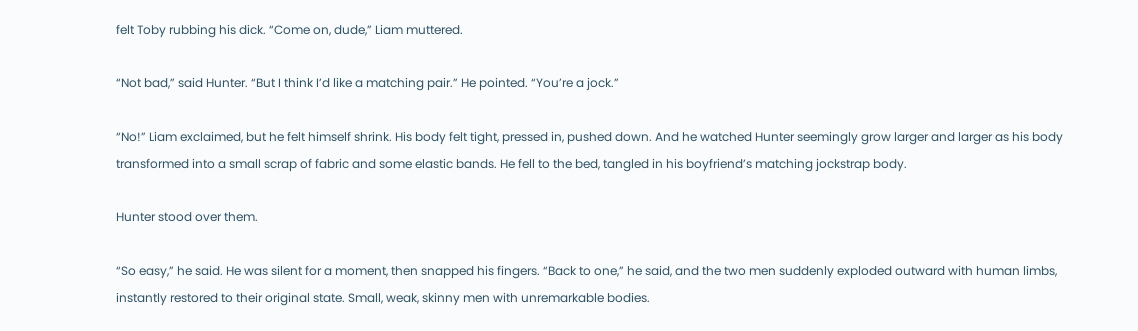felt Toby rubbing his dick. “Come on, dude,” Liam muttered.

“Not bad,” said Hunter. “But I think I’d like a matching pair.” He pointed. “You’re a jock.”

“No!” Liam exclaimed, but he felt himself shrink. His body felt tight, pressed in, pushed down. And he watched Hunter seemingly grow larger and larger as his body transformed into a small scrap of fabric and some elastic bands. He fell to the bed, tangled in his boyfriend’s matching jockstrap body.

Hunter stood over them.

“So easy,” he said. He was silent for a moment, then snapped his fingers. “Back to one,” he said, and the two men suddenly exploded outward with human limbs, instantly restored to their original state. Small, weak, skinny men with unremarkable bodies.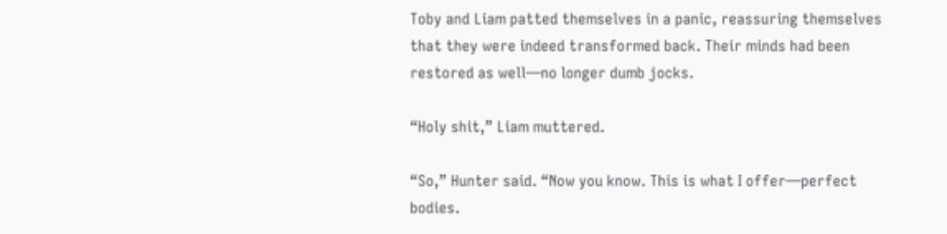Toby and Liam patted themselves in a panic, reassuring themselves that they were indeed transformed back. Their minds had been restored as well—no longer dumb jocks.

“Holy shit,” Liam muttered.

“So,” Hunter said. “Now you know. This is what I offer—perfect bodies.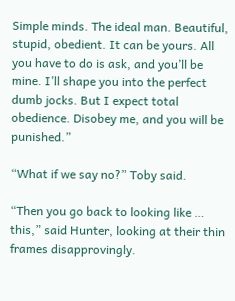Simple minds. The ideal man. Beautiful, stupid, obedient. It can be yours. All you have to do is ask, and you’ll be mine. I’ll shape you into the perfect dumb jocks. But I expect total obedience. Disobey me, and you will be punished.”

“What if we say no?” Toby said.

“Then you go back to looking like … this,” said Hunter, looking at their thin frames disapprovingly.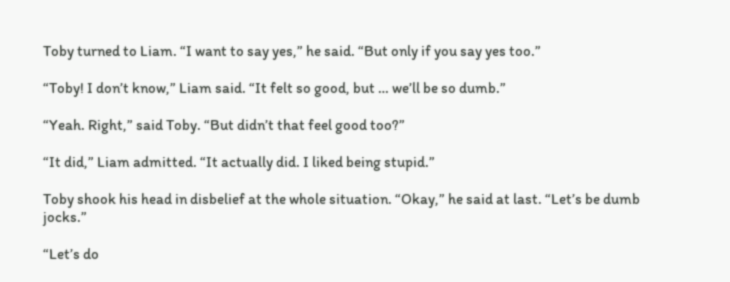Toby turned to Liam. “I want to say yes,” he said. “But only if you say yes too.”

“Toby! I don’t know,” Liam said. “It felt so good, but … we’ll be so dumb.”

“Yeah. Right,” said Toby. “But didn’t that feel good too?”

“It did,” Liam admitted. “It actually did. I liked being stupid.”

Toby shook his head in disbelief at the whole situation. “Okay,” he said at last. “Let’s be dumb jocks.”

“Let’s do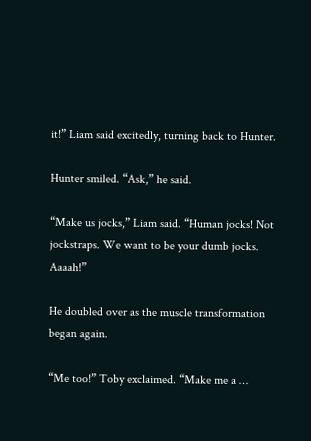it!” Liam said excitedly, turning back to Hunter.

Hunter smiled. “Ask,” he said.

“Make us jocks,” Liam said. “Human jocks! Not jockstraps. We want to be your dumb jocks. Aaaah!”

He doubled over as the muscle transformation began again.

“Me too!” Toby exclaimed. “Make me a …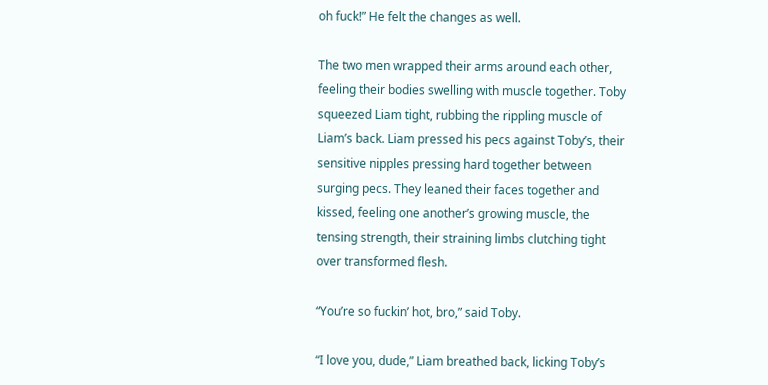oh fuck!” He felt the changes as well.

The two men wrapped their arms around each other, feeling their bodies swelling with muscle together. Toby squeezed Liam tight, rubbing the rippling muscle of Liam’s back. Liam pressed his pecs against Toby’s, their sensitive nipples pressing hard together between surging pecs. They leaned their faces together and kissed, feeling one another’s growing muscle, the tensing strength, their straining limbs clutching tight over transformed flesh.

“You’re so fuckin’ hot, bro,” said Toby.

“I love you, dude,” Liam breathed back, licking Toby’s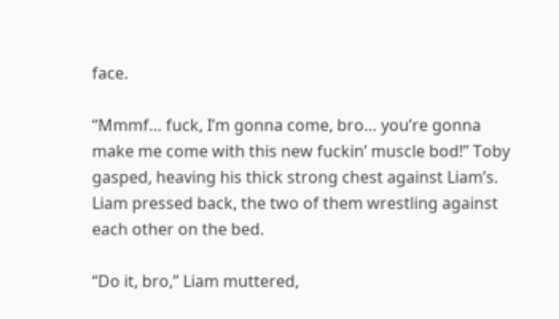face.

“Mmmf… fuck, I’m gonna come, bro… you’re gonna make me come with this new fuckin’ muscle bod!” Toby gasped, heaving his thick strong chest against Liam’s. Liam pressed back, the two of them wrestling against each other on the bed.

“Do it, bro,” Liam muttered,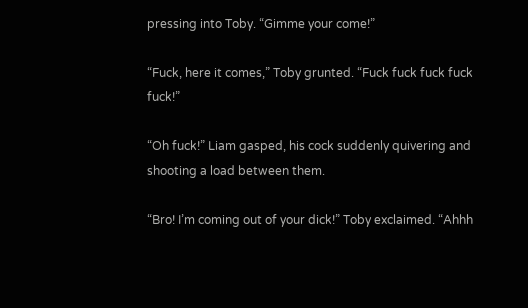pressing into Toby. “Gimme your come!”

“Fuck, here it comes,” Toby grunted. “Fuck fuck fuck fuck fuck!”

“Oh fuck!” Liam gasped, his cock suddenly quivering and shooting a load between them.

“Bro! I’m coming out of your dick!” Toby exclaimed. “Ahhh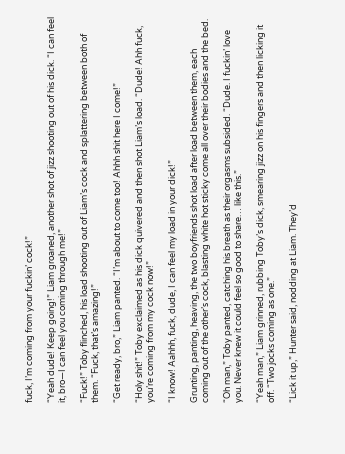fuck, I’m coming from your fuckin’ cock!”

“Yeah dude! Keep going!” Liam groaned, another shot of jizz shooting out of his dick. “I can feel it, bro—I can feel you coming through me!”

“Fuck!” Toby flinched, his load shooting out of Liam’s cock and splattering between both of them. “Fuck, that’s amazing!”

“Get ready, bro,” Liam panted. “I’m about to come too! Ahhh shit here I come!”

“Holy shit!” Toby exclaimed as his dick quivered and then shot Liam’s load. “Dude! Ahh fuck, you’re coming from my cock now!”

“I know! Aahhh, fuck, dude, I can feel my load in your dick!”

Grunting, panting, heaving, the two boyfriends shot load after load between them, each coming out of the other’s cock, blasting white hot sticky come all over their bodies and the bed.

“Oh man,” Toby panted, catching his breath as their orgasms subsided. “Dude. I fuckin’ love you. Never knew it could feel so good to share… like this.”

“Yeah man,” Liam grinned, rubbing Toby’s dick, smearing jizz on his fingers and then licking it off. “Two jocks coming as one.”

“Lick it up,” Hunter said, nodding at Liam. They’d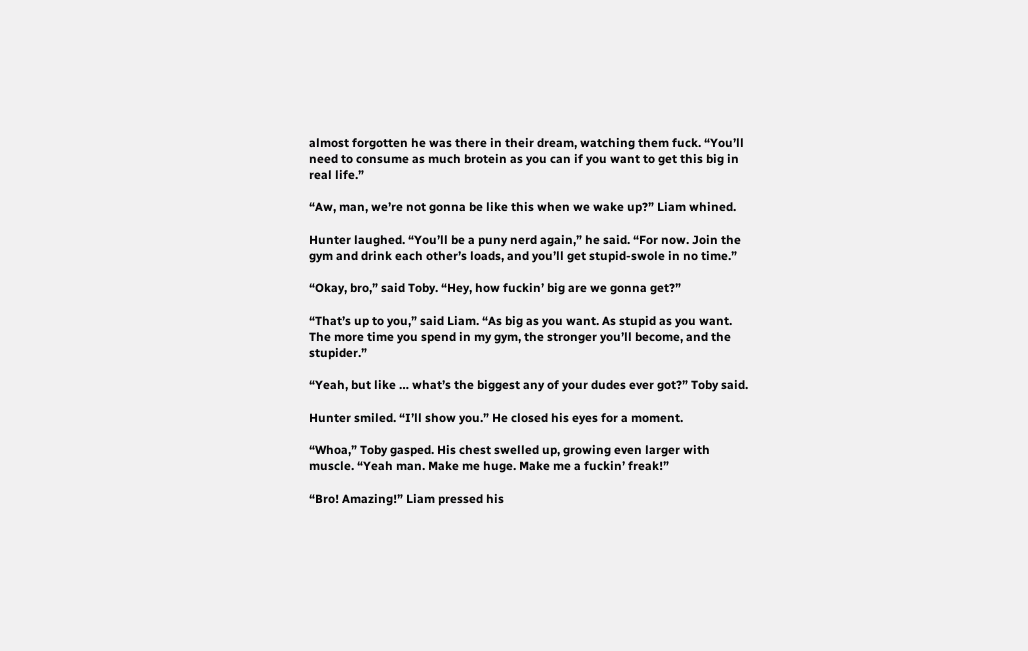almost forgotten he was there in their dream, watching them fuck. “You’ll need to consume as much brotein as you can if you want to get this big in real life.”

“Aw, man, we’re not gonna be like this when we wake up?” Liam whined.

Hunter laughed. “You’ll be a puny nerd again,” he said. “For now. Join the gym and drink each other’s loads, and you’ll get stupid-swole in no time.”

“Okay, bro,” said Toby. “Hey, how fuckin’ big are we gonna get?”

“That’s up to you,” said Liam. “As big as you want. As stupid as you want. The more time you spend in my gym, the stronger you’ll become, and the stupider.”

“Yeah, but like … what’s the biggest any of your dudes ever got?” Toby said.

Hunter smiled. “I’ll show you.” He closed his eyes for a moment.

“Whoa,” Toby gasped. His chest swelled up, growing even larger with muscle. “Yeah man. Make me huge. Make me a fuckin’ freak!”

“Bro! Amazing!” Liam pressed his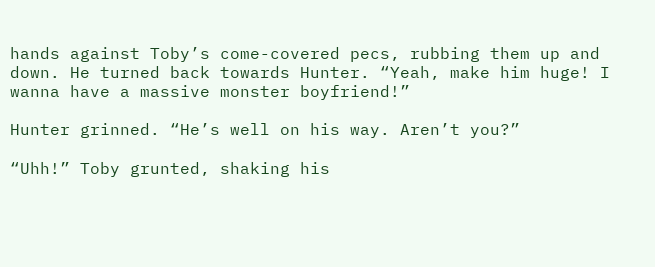hands against Toby’s come-covered pecs, rubbing them up and down. He turned back towards Hunter. “Yeah, make him huge! I wanna have a massive monster boyfriend!”

Hunter grinned. “He’s well on his way. Aren’t you?”

“Uhh!” Toby grunted, shaking his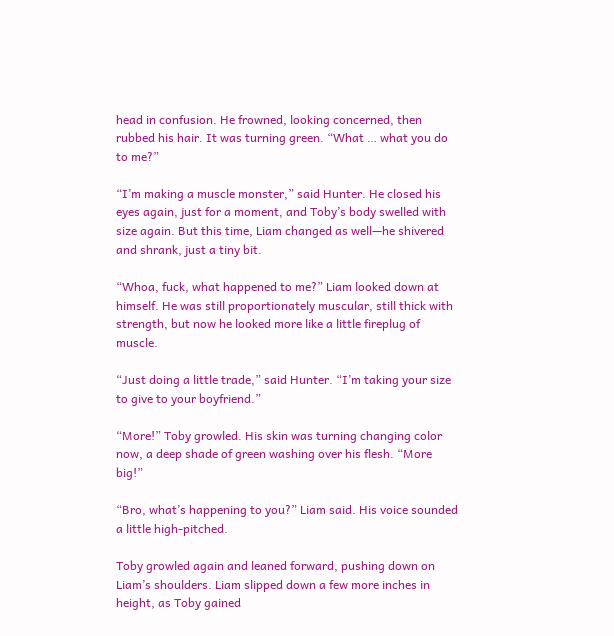head in confusion. He frowned, looking concerned, then rubbed his hair. It was turning green. “What … what you do to me?”

“I’m making a muscle monster,” said Hunter. He closed his eyes again, just for a moment, and Toby’s body swelled with size again. But this time, Liam changed as well—he shivered and shrank, just a tiny bit.

“Whoa, fuck, what happened to me?” Liam looked down at himself. He was still proportionately muscular, still thick with strength, but now he looked more like a little fireplug of muscle.

“Just doing a little trade,” said Hunter. “I’m taking your size to give to your boyfriend.”

“More!” Toby growled. His skin was turning changing color now, a deep shade of green washing over his flesh. “More big!”

“Bro, what’s happening to you?” Liam said. His voice sounded a little high-pitched.

Toby growled again and leaned forward, pushing down on Liam’s shoulders. Liam slipped down a few more inches in height, as Toby gained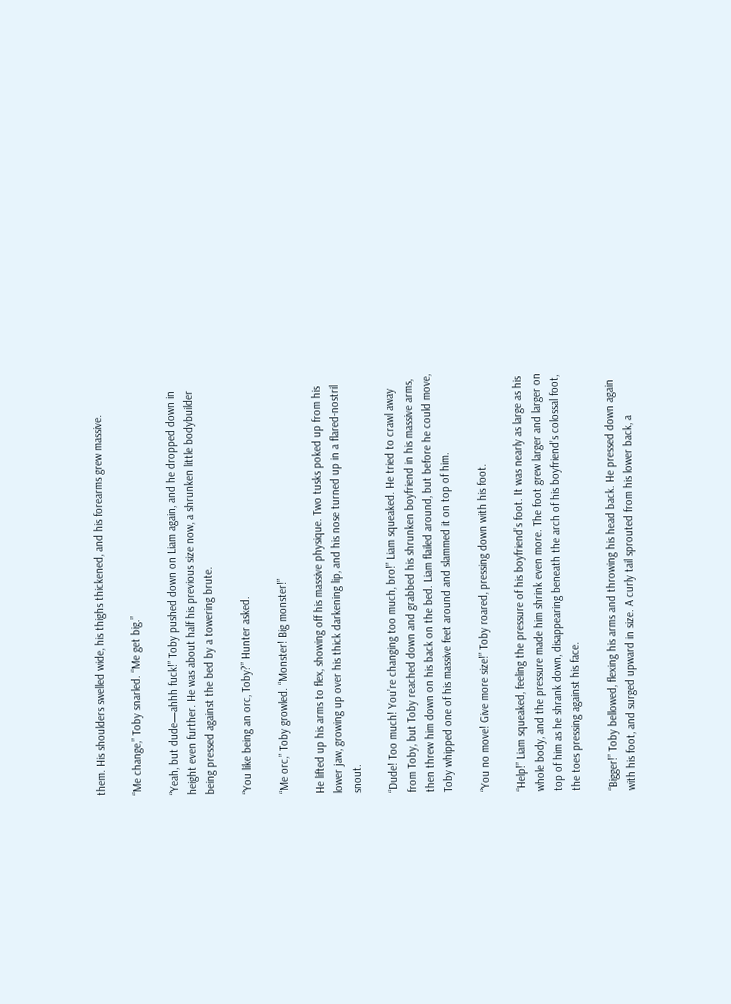them. His shoulders swelled wide, his thighs thickened, and his forearms grew massive.

“Me change,” Toby snarled. “Me get big.”

“Yeah, but dude—ahhh fuck!” Toby pushed down on Liam again, and he dropped down in height even further. He was about half his previous size now, a shrunken little bodybuilder being pressed against the bed by a towering brute.

“You like being an orc, Toby?” Hunter asked.

“Me orc,” Toby growled. “Monster! Big monster!”

He lifted up his arms to flex, showing off his massive physique. Two tusks poked up from his lower jaw, growing up over his thick darkening lip, and his nose turned up in a flared-nostril snout.

“Dude! Too much! You’re changing too much, bro!” Liam squeaked. He tried to crawl away from Toby, but Toby reached down and grabbed his shrunken boyfriend in his massive arms, then threw him down on his back on the bed. Liam flailed around, but before he could move, Toby whipped one of his massive feet around and slammed it on top of him.

“You no move! Give more size!” Toby roared, pressing down with his foot.

“Help!” Liam squeaked, feeling the pressure of his boyfriend’s foot. It was nearly as large as his whole body, and the pressure made him shrink even more. The foot grew larger and larger on top of him as he shrank down, disappearing beneath the arch of his boyfriend’s colossal foot, the toes pressing against his face.

“Bigger!” Toby bellowed, flexing his arms and throwing his head back. He pressed down again with his foot, and surged upward in size. A curly tail sprouted from his lower back, a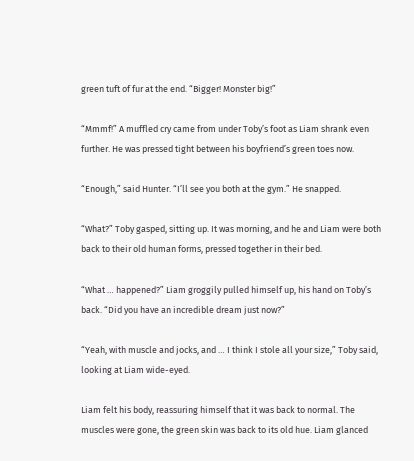green tuft of fur at the end. “Bigger! Monster big!”

“Mmmf!” A muffled cry came from under Toby’s foot as Liam shrank even further. He was pressed tight between his boyfriend’s green toes now.

“Enough,” said Hunter. “I’ll see you both at the gym.” He snapped.

“What?” Toby gasped, sitting up. It was morning, and he and Liam were both back to their old human forms, pressed together in their bed.

“What … happened?” Liam groggily pulled himself up, his hand on Toby’s back. “Did you have an incredible dream just now?”

“Yeah, with muscle and jocks, and … I think I stole all your size,” Toby said, looking at Liam wide-eyed.

Liam felt his body, reassuring himself that it was back to normal. The muscles were gone, the green skin was back to its old hue. Liam glanced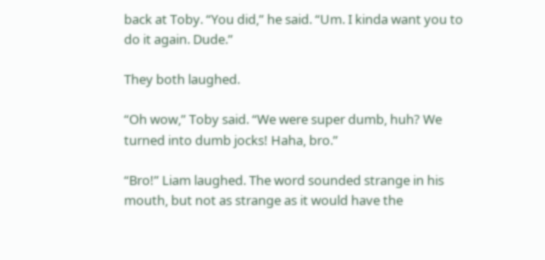back at Toby. “You did,” he said. “Um. I kinda want you to do it again. Dude.”

They both laughed.

“Oh wow,” Toby said. “We were super dumb, huh? We turned into dumb jocks! Haha, bro.”

“Bro!” Liam laughed. The word sounded strange in his mouth, but not as strange as it would have the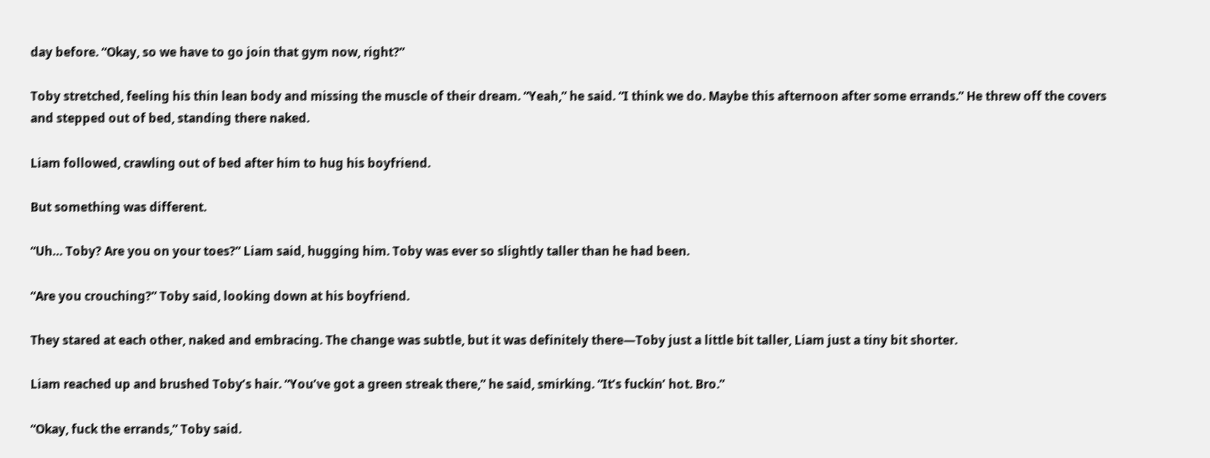day before. “Okay, so we have to go join that gym now, right?”

Toby stretched, feeling his thin lean body and missing the muscle of their dream. “Yeah,” he said. “I think we do. Maybe this afternoon after some errands.” He threw off the covers and stepped out of bed, standing there naked.

Liam followed, crawling out of bed after him to hug his boyfriend.

But something was different.

“Uh… Toby? Are you on your toes?” Liam said, hugging him. Toby was ever so slightly taller than he had been.

“Are you crouching?” Toby said, looking down at his boyfriend.

They stared at each other, naked and embracing. The change was subtle, but it was definitely there—Toby just a little bit taller, Liam just a tiny bit shorter.

Liam reached up and brushed Toby’s hair. “You’ve got a green streak there,” he said, smirking. “It’s fuckin’ hot. Bro.”

“Okay, fuck the errands,” Toby said.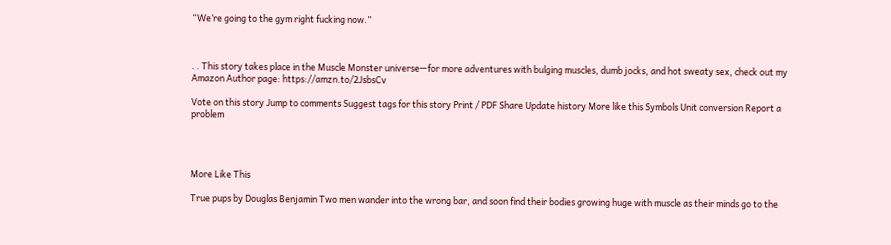“We’re going to the gym right fucking now.”



. . This story takes place in the Muscle Monster universe—for more adventures with bulging muscles, dumb jocks, and hot sweaty sex, check out my Amazon Author page: https://amzn.to/2JsbsCv

Vote on this story Jump to comments Suggest tags for this story Print / PDF Share Update history More like this Symbols Unit conversion Report a problem




More Like This

True pups by Douglas Benjamin Two men wander into the wrong bar, and soon find their bodies growing huge with muscle as their minds go to the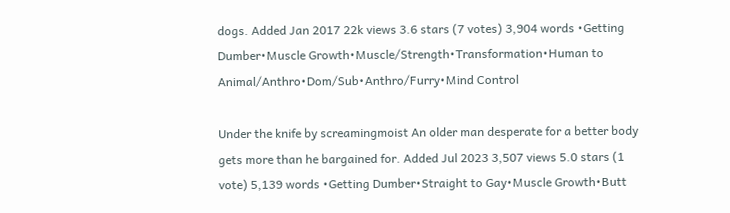dogs. Added Jan 2017 22k views 3.6 stars (7 votes) 3,904 words •Getting Dumber•Muscle Growth•Muscle/Strength•Transformation•Human to Animal/Anthro•Dom/Sub•Anthro/Furry•Mind Control

Under the knife by screamingmoist An older man desperate for a better body gets more than he bargained for. Added Jul 2023 3,507 views 5.0 stars (1 vote) 5,139 words •Getting Dumber•Straight to Gay•Muscle Growth•Butt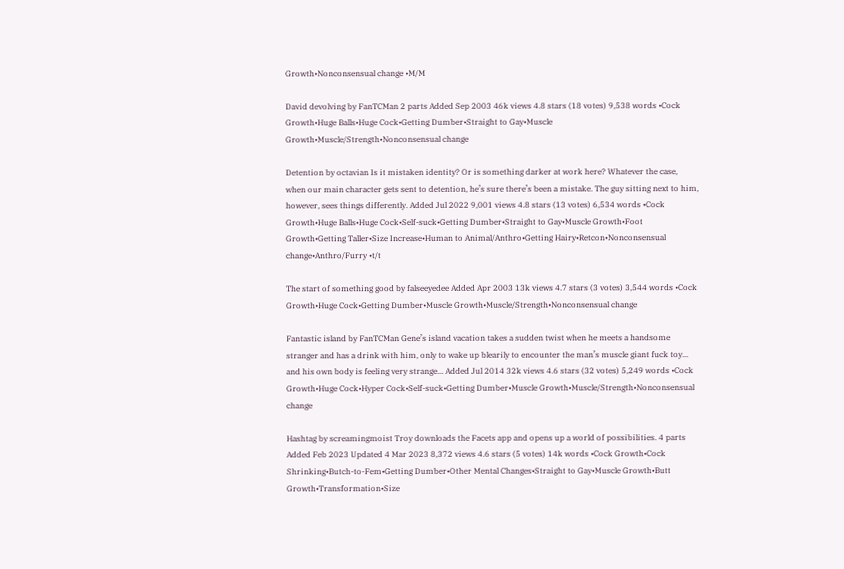Growth•Nonconsensual change •M/M

David devolving by FanTCMan 2 parts Added Sep 2003 46k views 4.8 stars (18 votes) 9,538 words •Cock Growth•Huge Balls•Huge Cock•Getting Dumber•Straight to Gay•Muscle Growth•Muscle/Strength•Nonconsensual change

Detention by octavian Is it mistaken identity? Or is something darker at work here? Whatever the case, when our main character gets sent to detention, he’s sure there’s been a mistake. The guy sitting next to him, however, sees things differently. Added Jul 2022 9,001 views 4.8 stars (13 votes) 6,534 words •Cock Growth•Huge Balls•Huge Cock•Self-suck•Getting Dumber•Straight to Gay•Muscle Growth•Foot Growth•Getting Taller•Size Increase•Human to Animal/Anthro•Getting Hairy•Retcon•Nonconsensual change•Anthro/Furry •t/t

The start of something good by falseeyedee Added Apr 2003 13k views 4.7 stars (3 votes) 3,544 words •Cock Growth•Huge Cock•Getting Dumber•Muscle Growth•Muscle/Strength•Nonconsensual change

Fantastic island by FanTCMan Gene’s island vacation takes a sudden twist when he meets a handsome stranger and has a drink with him, only to wake up blearily to encounter the man’s muscle giant fuck toy... and his own body is feeling very strange... Added Jul 2014 32k views 4.6 stars (32 votes) 5,249 words •Cock Growth•Huge Cock•Hyper Cock•Self-suck•Getting Dumber•Muscle Growth•Muscle/Strength•Nonconsensual change

Hashtag by screamingmoist Troy downloads the Facets app and opens up a world of possibilities. 4 parts Added Feb 2023 Updated 4 Mar 2023 8,372 views 4.6 stars (5 votes) 14k words •Cock Growth•Cock Shrinking•Butch-to-Fem•Getting Dumber•Other Mental Changes•Straight to Gay•Muscle Growth•Butt Growth•Transformation•Size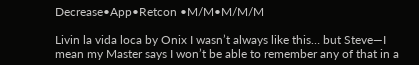Decrease•App•Retcon •M/M•M/M/M

Livin la vida loca by Onix I wasn’t always like this… but Steve—I mean my Master says I won’t be able to remember any of that in a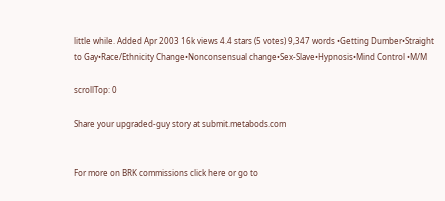little while. Added Apr 2003 16k views 4.4 stars (5 votes) 9,347 words •Getting Dumber•Straight to Gay•Race/Ethnicity Change•Nonconsensual change•Sex-Slave•Hypnosis•Mind Control •M/M

scrollTop: 0

Share your upgraded-guy story at submit.metabods.com


For more on BRK commissions click here or go to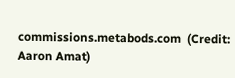commissions.metabods.com  (Credit: Aaron Amat)